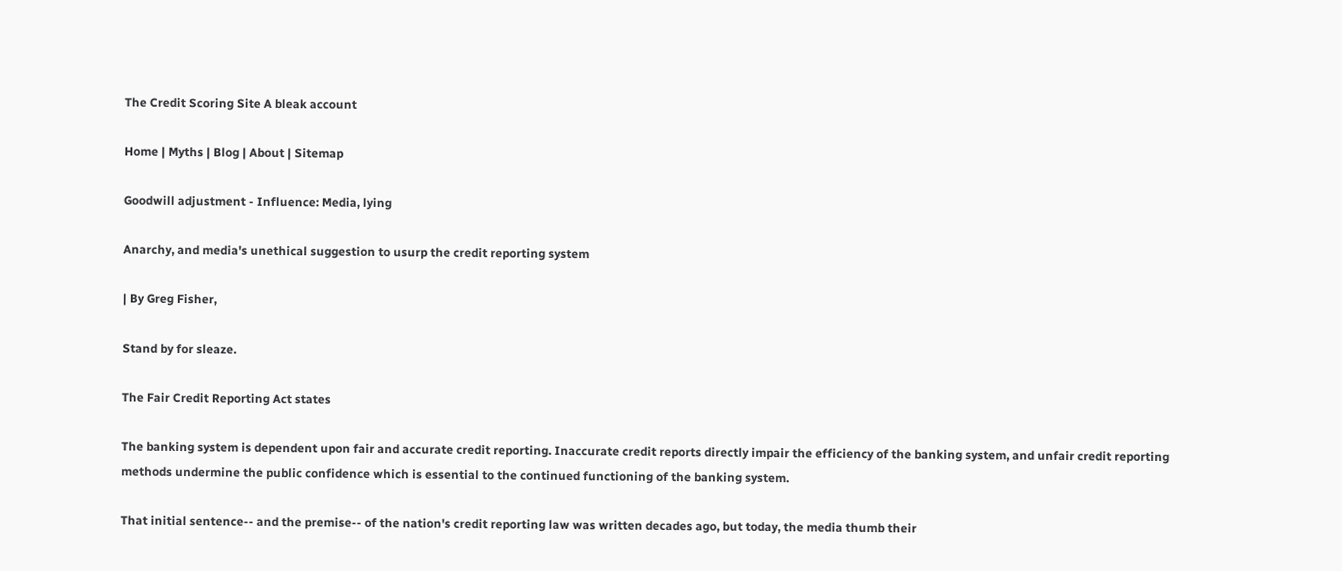The Credit Scoring Site A bleak account

Home | Myths | Blog | About | Sitemap

Goodwill adjustment - Influence: Media, lying

Anarchy, and media's unethical suggestion to usurp the credit reporting system

| By Greg Fisher,

Stand by for sleaze.

The Fair Credit Reporting Act states

The banking system is dependent upon fair and accurate credit reporting. Inaccurate credit reports directly impair the efficiency of the banking system, and unfair credit reporting methods undermine the public confidence which is essential to the continued functioning of the banking system.

That initial sentence-- and the premise-- of the nation's credit reporting law was written decades ago, but today, the media thumb their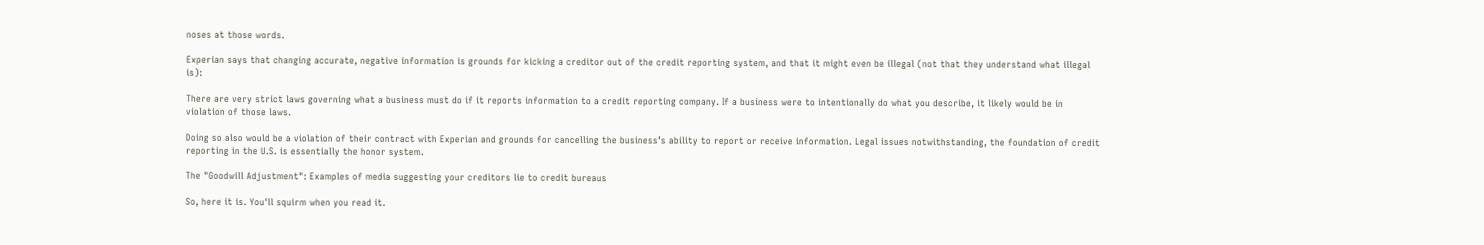noses at those words.

Experian says that changing accurate, negative information is grounds for kicking a creditor out of the credit reporting system, and that it might even be illegal (not that they understand what illegal is):

There are very strict laws governing what a business must do if it reports information to a credit reporting company. If a business were to intentionally do what you describe, it likely would be in violation of those laws.

Doing so also would be a violation of their contract with Experian and grounds for cancelling the business’s ability to report or receive information. Legal issues notwithstanding, the foundation of credit reporting in the U.S. is essentially the honor system.

The "Goodwill Adjustment": Examples of media suggesting your creditors lie to credit bureaus

So, here it is. You'll squirm when you read it.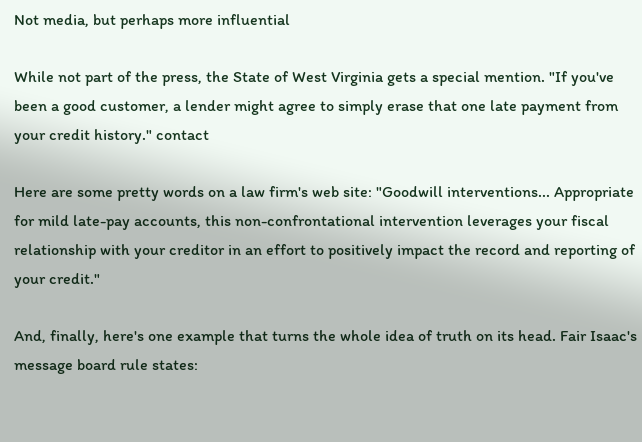Not media, but perhaps more influential

While not part of the press, the State of West Virginia gets a special mention. "If you've been a good customer, a lender might agree to simply erase that one late payment from your credit history." contact

Here are some pretty words on a law firm's web site: "Goodwill interventions... Appropriate for mild late-pay accounts, this non-confrontational intervention leverages your fiscal relationship with your creditor in an effort to positively impact the record and reporting of your credit."

And, finally, here's one example that turns the whole idea of truth on its head. Fair Isaac's message board rule states: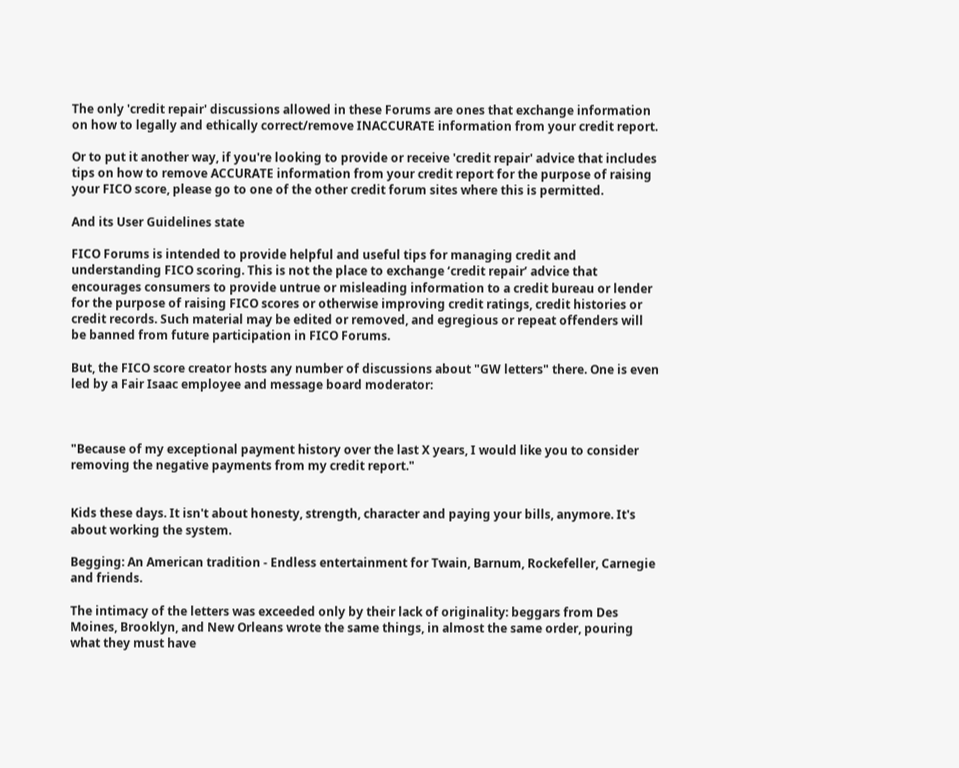The only 'credit repair' discussions allowed in these Forums are ones that exchange information on how to legally and ethically correct/remove INACCURATE information from your credit report.

Or to put it another way, if you're looking to provide or receive 'credit repair' advice that includes tips on how to remove ACCURATE information from your credit report for the purpose of raising your FICO score, please go to one of the other credit forum sites where this is permitted.

And its User Guidelines state

FICO Forums is intended to provide helpful and useful tips for managing credit and understanding FICO scoring. This is not the place to exchange ‘credit repair’ advice that encourages consumers to provide untrue or misleading information to a credit bureau or lender for the purpose of raising FICO scores or otherwise improving credit ratings, credit histories or credit records. Such material may be edited or removed, and egregious or repeat offenders will be banned from future participation in FICO Forums.

But, the FICO score creator hosts any number of discussions about "GW letters" there. One is even led by a Fair Isaac employee and message board moderator:



"Because of my exceptional payment history over the last X years, I would like you to consider removing the negative payments from my credit report."


Kids these days. It isn't about honesty, strength, character and paying your bills, anymore. It's about working the system.

Begging: An American tradition - Endless entertainment for Twain, Barnum, Rockefeller, Carnegie and friends.

The intimacy of the letters was exceeded only by their lack of originality: beggars from Des Moines, Brooklyn, and New Orleans wrote the same things, in almost the same order, pouring what they must have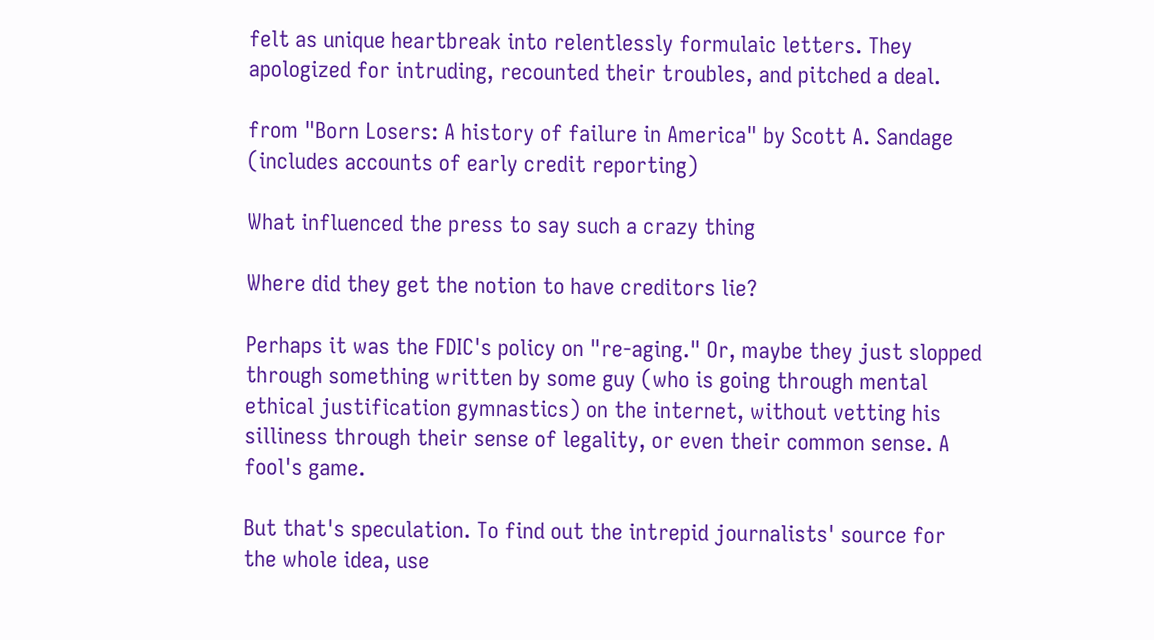felt as unique heartbreak into relentlessly formulaic letters. They apologized for intruding, recounted their troubles, and pitched a deal.

from "Born Losers: A history of failure in America" by Scott A. Sandage (includes accounts of early credit reporting)

What influenced the press to say such a crazy thing

Where did they get the notion to have creditors lie?

Perhaps it was the FDIC's policy on "re-aging." Or, maybe they just slopped through something written by some guy (who is going through mental ethical justification gymnastics) on the internet, without vetting his silliness through their sense of legality, or even their common sense. A fool's game.

But that's speculation. To find out the intrepid journalists' source for the whole idea, use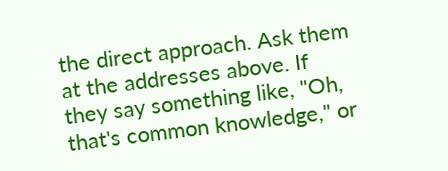the direct approach. Ask them at the addresses above. If they say something like, "Oh, that's common knowledge," or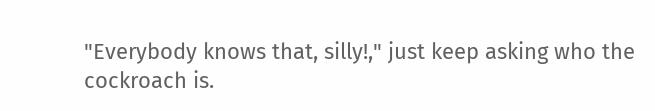"Everybody knows that, silly!," just keep asking who the cockroach is.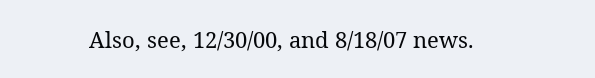Also, see, 12/30/00, and 8/18/07 news.